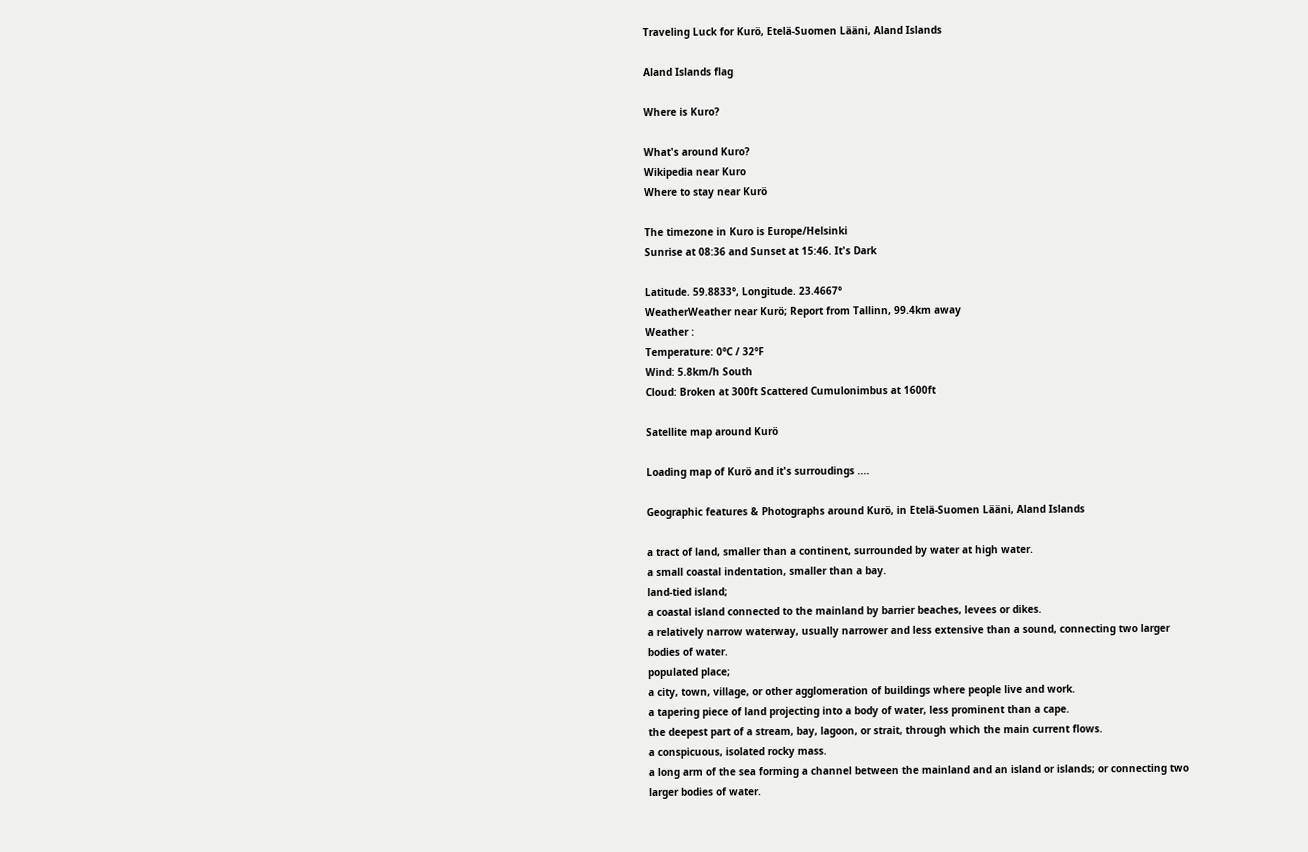Traveling Luck for Kurö, Etelä-Suomen Lääni, Aland Islands

Aland Islands flag

Where is Kuro?

What's around Kuro?
Wikipedia near Kuro
Where to stay near Kurö

The timezone in Kuro is Europe/Helsinki
Sunrise at 08:36 and Sunset at 15:46. It's Dark

Latitude. 59.8833°, Longitude. 23.4667°
WeatherWeather near Kurö; Report from Tallinn, 99.4km away
Weather :
Temperature: 0°C / 32°F
Wind: 5.8km/h South
Cloud: Broken at 300ft Scattered Cumulonimbus at 1600ft

Satellite map around Kurö

Loading map of Kurö and it's surroudings ....

Geographic features & Photographs around Kurö, in Etelä-Suomen Lääni, Aland Islands

a tract of land, smaller than a continent, surrounded by water at high water.
a small coastal indentation, smaller than a bay.
land-tied island;
a coastal island connected to the mainland by barrier beaches, levees or dikes.
a relatively narrow waterway, usually narrower and less extensive than a sound, connecting two larger bodies of water.
populated place;
a city, town, village, or other agglomeration of buildings where people live and work.
a tapering piece of land projecting into a body of water, less prominent than a cape.
the deepest part of a stream, bay, lagoon, or strait, through which the main current flows.
a conspicuous, isolated rocky mass.
a long arm of the sea forming a channel between the mainland and an island or islands; or connecting two larger bodies of water.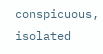conspicuous, isolated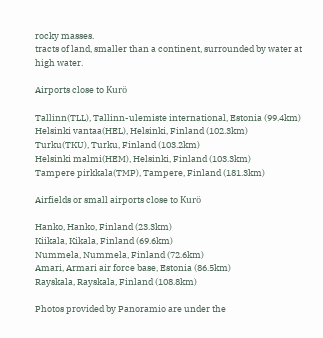rocky masses.
tracts of land, smaller than a continent, surrounded by water at high water.

Airports close to Kurö

Tallinn(TLL), Tallinn-ulemiste international, Estonia (99.4km)
Helsinki vantaa(HEL), Helsinki, Finland (102.3km)
Turku(TKU), Turku, Finland (103.2km)
Helsinki malmi(HEM), Helsinki, Finland (103.3km)
Tampere pirkkala(TMP), Tampere, Finland (181.3km)

Airfields or small airports close to Kurö

Hanko, Hanko, Finland (23.3km)
Kiikala, Kikala, Finland (69.6km)
Nummela, Nummela, Finland (72.6km)
Amari, Armari air force base, Estonia (86.5km)
Rayskala, Rayskala, Finland (108.8km)

Photos provided by Panoramio are under the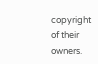copyright of their owners.